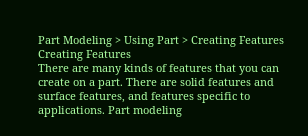Part Modeling > Using Part > Creating Features
Creating Features
There are many kinds of features that you can create on a part. There are solid features and surface features, and features specific to applications. Part modeling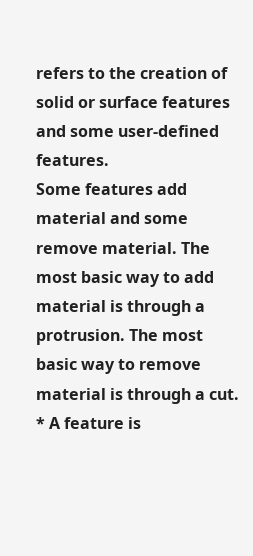refers to the creation of solid or surface features and some user-defined features.
Some features add material and some remove material. The most basic way to add material is through a protrusion. The most basic way to remove material is through a cut.
* A feature is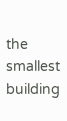the smallest building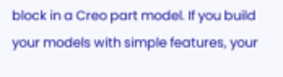block in a Creo part model. If you build your models with simple features, your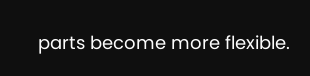parts become more flexible.